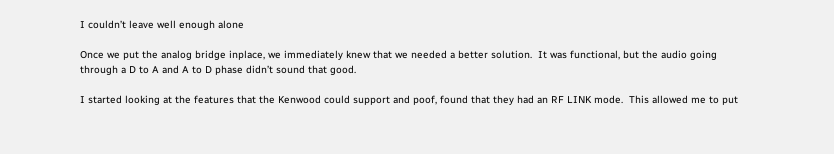I couldn’t leave well enough alone

Once we put the analog bridge inplace, we immediately knew that we needed a better solution.  It was functional, but the audio going through a D to A and A to D phase didn’t sound that good.

I started looking at the features that the Kenwood could support and poof, found that they had an RF LINK mode.  This allowed me to put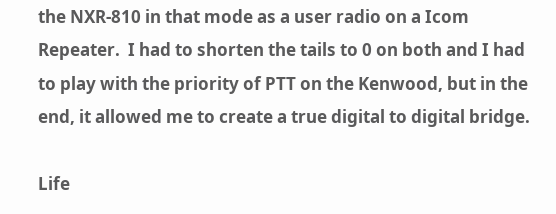the NXR-810 in that mode as a user radio on a Icom Repeater.  I had to shorten the tails to 0 on both and I had to play with the priority of PTT on the Kenwood, but in the end, it allowed me to create a true digital to digital bridge.

Life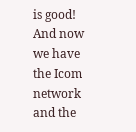is good!  And now we have the Icom network and the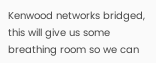Kenwood networks bridged, this will give us some breathing room so we can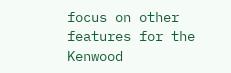focus on other features for the Kenwood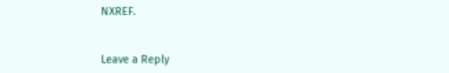NXREF.


Leave a Reply